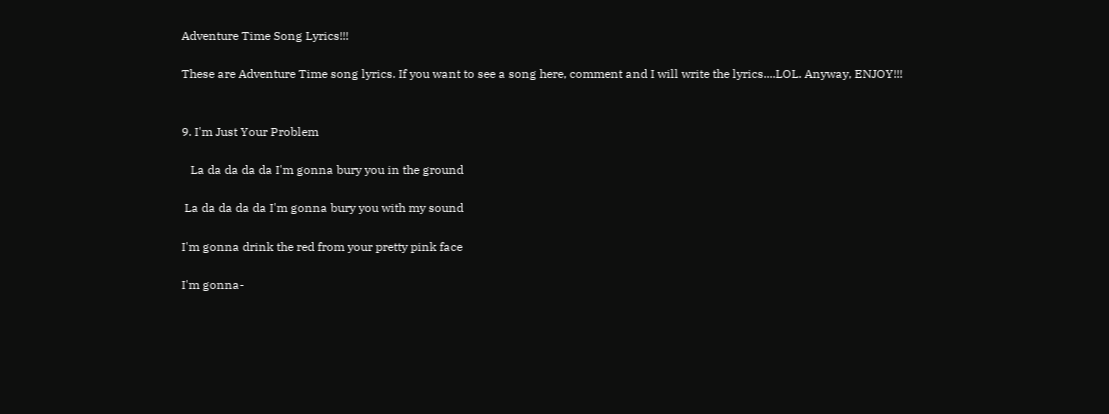Adventure Time Song Lyrics!!!

These are Adventure Time song lyrics. If you want to see a song here, comment and I will write the lyrics....LOL. Anyway, ENJOY!!!


9. I'm Just Your Problem

   La da da da da I'm gonna bury you in the ground

 La da da da da I'm gonna bury you with my sound

I'm gonna drink the red from your pretty pink face

I'm gonna-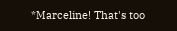*Marceline! That's too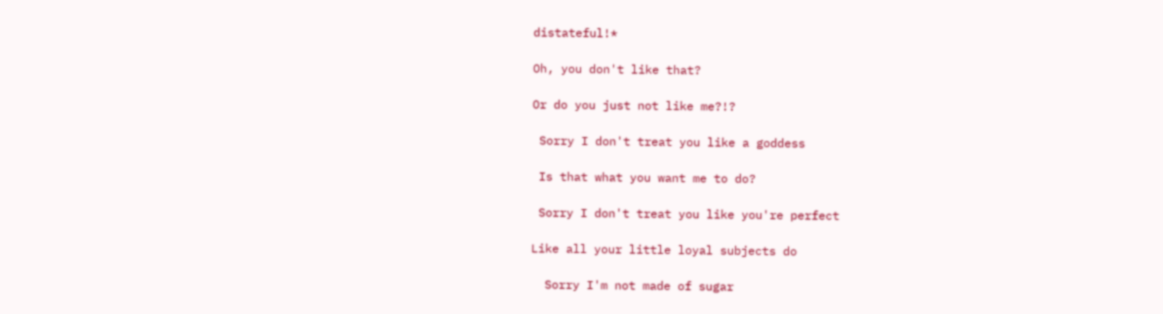distateful!*

Oh, you don't like that?

Or do you just not like me?!?

 Sorry I don't treat you like a goddess

 Is that what you want me to do?

 Sorry I don't treat you like you're perfect

Like all your little loyal subjects do

  Sorry I'm not made of sugar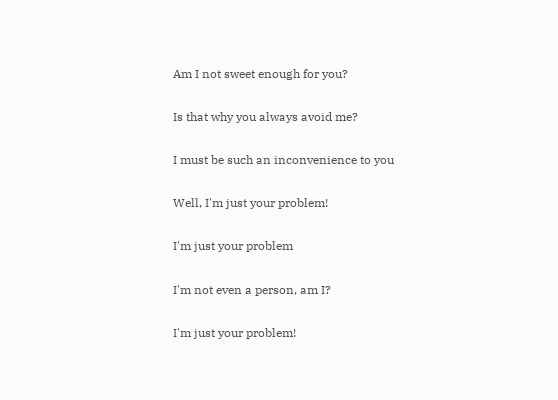Am I not sweet enough for you?

Is that why you always avoid me?

I must be such an inconvenience to you

Well, I'm just your problem!

I'm just your problem

I'm not even a person, am I?

I'm just your problem!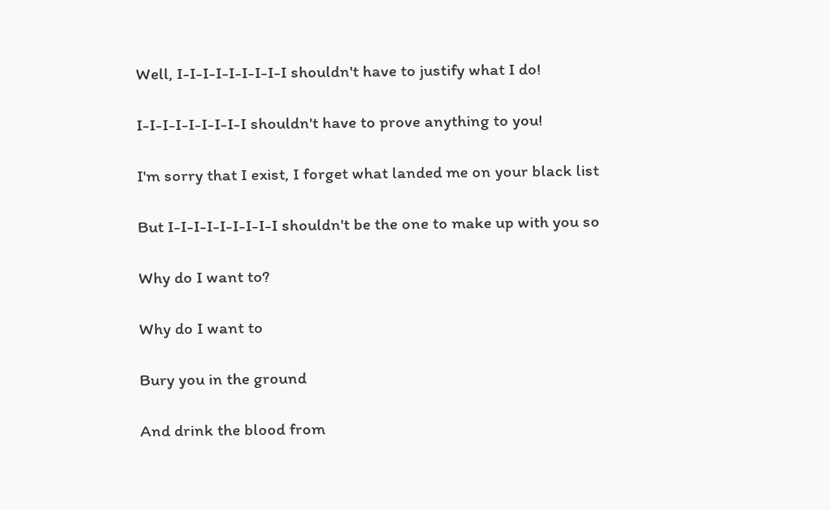Well, I-I-I-I-I-I-I-I-I shouldn't have to justify what I do!

I-I-I-I-I-I-I-I-I shouldn't have to prove anything to you!

I'm sorry that I exist, I forget what landed me on your black list

But I-I-I-I-I-I-I-I-I shouldn't be the one to make up with you so

Why do I want to?

Why do I want to

Bury you in the ground

And drink the blood from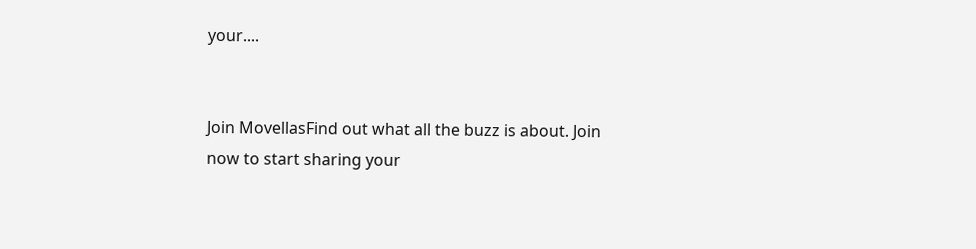your....


Join MovellasFind out what all the buzz is about. Join now to start sharing your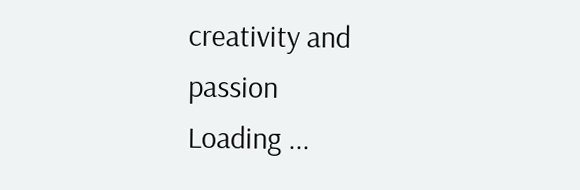creativity and passion
Loading ...